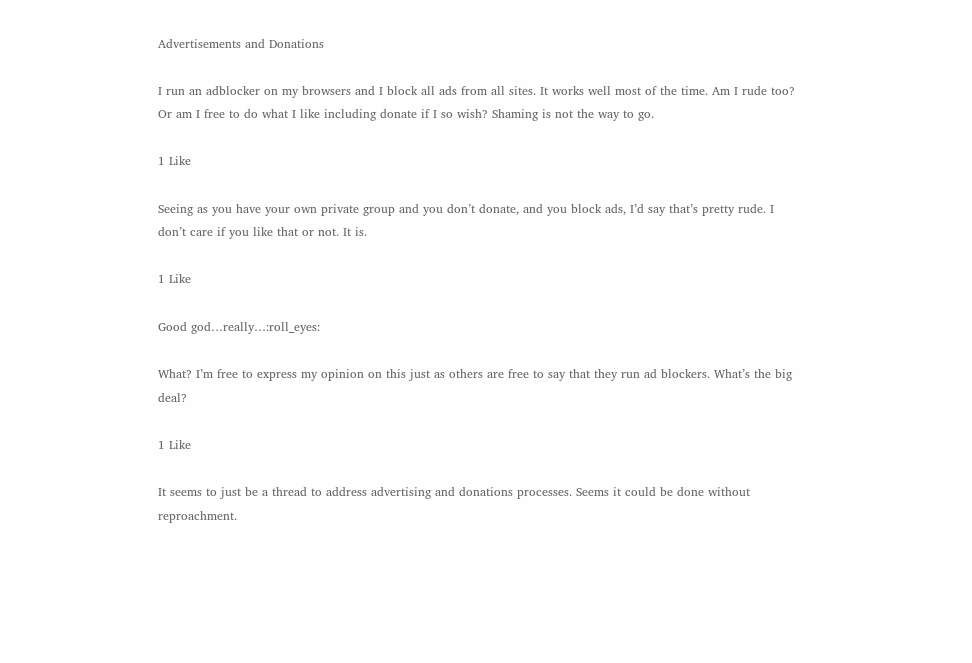Advertisements and Donations

I run an adblocker on my browsers and I block all ads from all sites. It works well most of the time. Am I rude too? Or am I free to do what I like including donate if I so wish? Shaming is not the way to go.

1 Like

Seeing as you have your own private group and you don’t donate, and you block ads, I’d say that’s pretty rude. I don’t care if you like that or not. It is.

1 Like

Good god…really…:roll_eyes:

What? I’m free to express my opinion on this just as others are free to say that they run ad blockers. What’s the big deal?

1 Like

It seems to just be a thread to address advertising and donations processes. Seems it could be done without reproachment.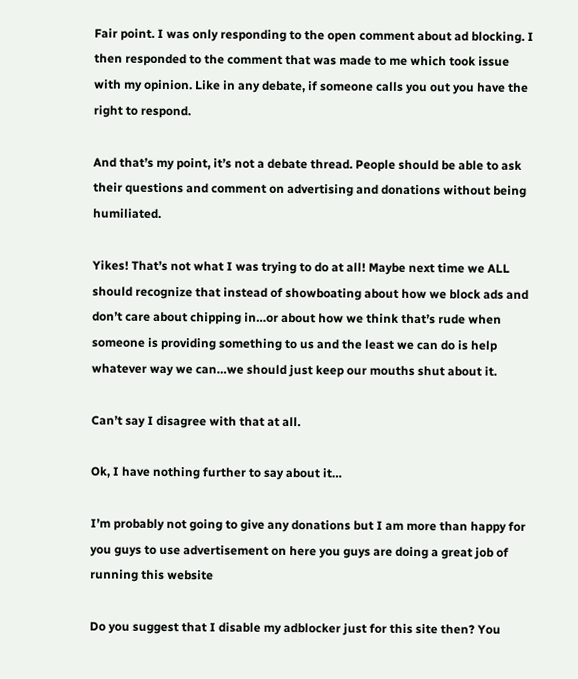Fair point. I was only responding to the open comment about ad blocking. I then responded to the comment that was made to me which took issue with my opinion. Like in any debate, if someone calls you out you have the right to respond.

And that’s my point, it’s not a debate thread. People should be able to ask their questions and comment on advertising and donations without being humiliated.

Yikes! That’s not what I was trying to do at all! Maybe next time we ALL should recognize that instead of showboating about how we block ads and don’t care about chipping in…or about how we think that’s rude when someone is providing something to us and the least we can do is help whatever way we can…we should just keep our mouths shut about it.

Can’t say I disagree with that at all.

Ok, I have nothing further to say about it…

I’m probably not going to give any donations but I am more than happy for you guys to use advertisement on here you guys are doing a great job of running this website

Do you suggest that I disable my adblocker just for this site then? You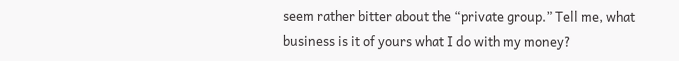seem rather bitter about the “private group.” Tell me, what business is it of yours what I do with my money?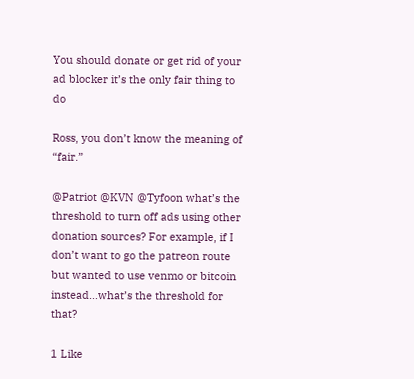You should donate or get rid of your ad blocker it’s the only fair thing to do

Ross, you don’t know the meaning of “fair.”

@Patriot @KVN @Tyfoon what’s the threshold to turn off ads using other donation sources? For example, if I don’t want to go the patreon route but wanted to use venmo or bitcoin instead…what’s the threshold for that?

1 Like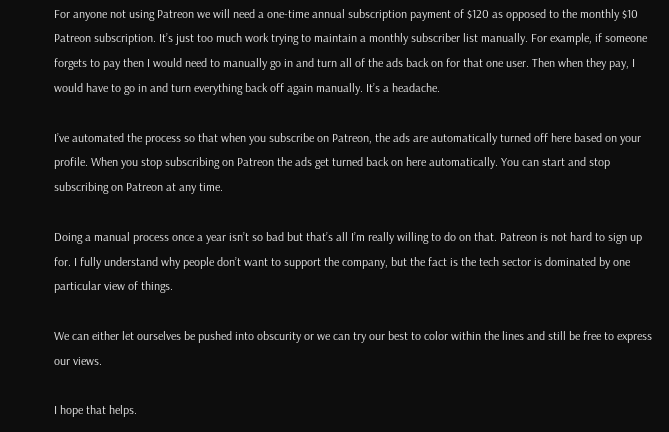For anyone not using Patreon we will need a one-time annual subscription payment of $120 as opposed to the monthly $10 Patreon subscription. It’s just too much work trying to maintain a monthly subscriber list manually. For example, if someone forgets to pay then I would need to manually go in and turn all of the ads back on for that one user. Then when they pay, I would have to go in and turn everything back off again manually. It’s a headache.

I’ve automated the process so that when you subscribe on Patreon, the ads are automatically turned off here based on your profile. When you stop subscribing on Patreon the ads get turned back on here automatically. You can start and stop subscribing on Patreon at any time.

Doing a manual process once a year isn’t so bad but that’s all I’m really willing to do on that. Patreon is not hard to sign up for. I fully understand why people don’t want to support the company, but the fact is the tech sector is dominated by one particular view of things.

We can either let ourselves be pushed into obscurity or we can try our best to color within the lines and still be free to express our views.

I hope that helps.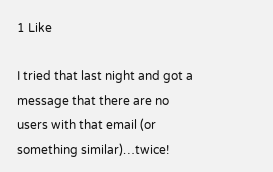1 Like

I tried that last night and got a message that there are no users with that email (or something similar)…twice!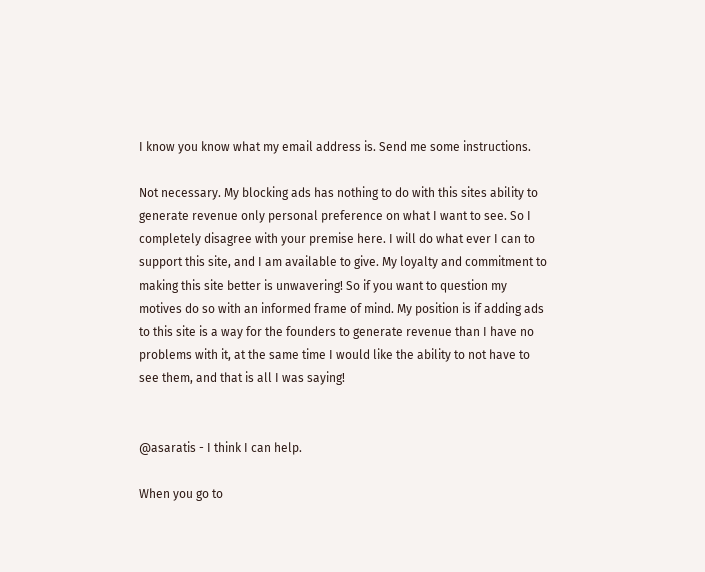I know you know what my email address is. Send me some instructions.

Not necessary. My blocking ads has nothing to do with this sites ability to generate revenue only personal preference on what I want to see. So I completely disagree with your premise here. I will do what ever I can to support this site, and I am available to give. My loyalty and commitment to making this site better is unwavering! So if you want to question my motives do so with an informed frame of mind. My position is if adding ads to this site is a way for the founders to generate revenue than I have no problems with it, at the same time I would like the ability to not have to see them, and that is all I was saying!


@asaratis - I think I can help.

When you go to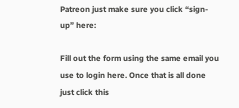Patreon just make sure you click “sign-up” here:

Fill out the form using the same email you use to login here. Once that is all done just click this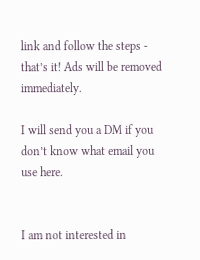link and follow the steps - that’s it! Ads will be removed immediately.

I will send you a DM if you don’t know what email you use here.


I am not interested in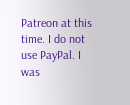Patreon at this time. I do not use PayPal. I was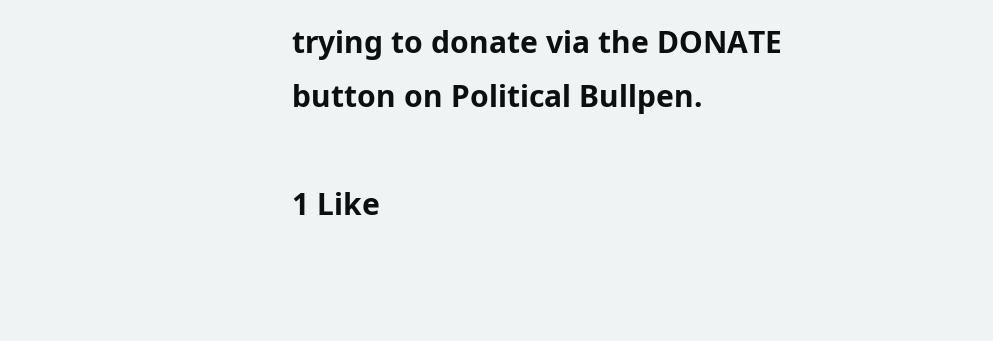trying to donate via the DONATE button on Political Bullpen.

1 Like